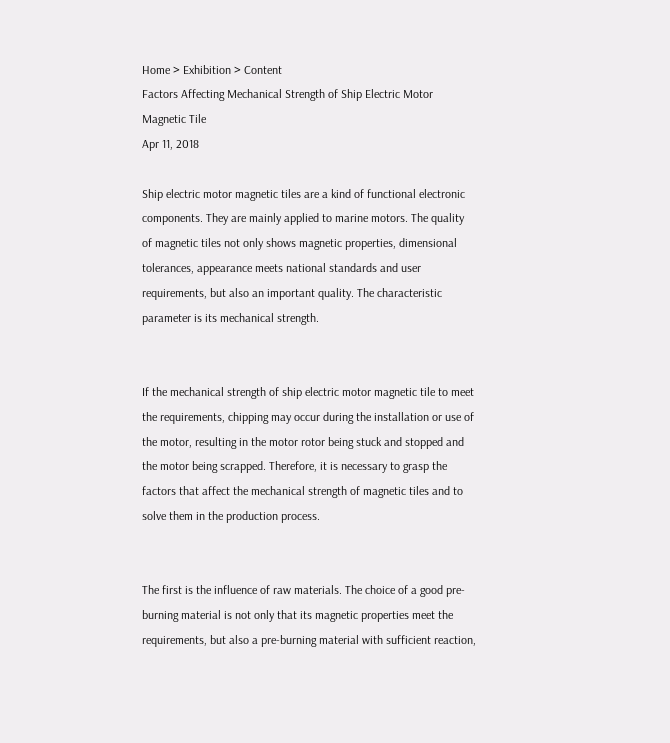Home > Exhibition > Content
Factors Affecting Mechanical Strength of Ship Electric Motor Magnetic Tile
Apr 11, 2018

Ship electric motor magnetic tiles are a kind of functional electronic components. They are mainly applied to marine motors. The quality of magnetic tiles not only shows magnetic properties, dimensional tolerances, appearance meets national standards and user requirements, but also an important quality. The characteristic parameter is its mechanical strength.


If the mechanical strength of ship electric motor magnetic tile to meet the requirements, chipping may occur during the installation or use of the motor, resulting in the motor rotor being stuck and stopped and the motor being scrapped. Therefore, it is necessary to grasp the factors that affect the mechanical strength of magnetic tiles and to solve them in the production process.


The first is the influence of raw materials. The choice of a good pre-burning material is not only that its magnetic properties meet the requirements, but also a pre-burning material with sufficient reaction,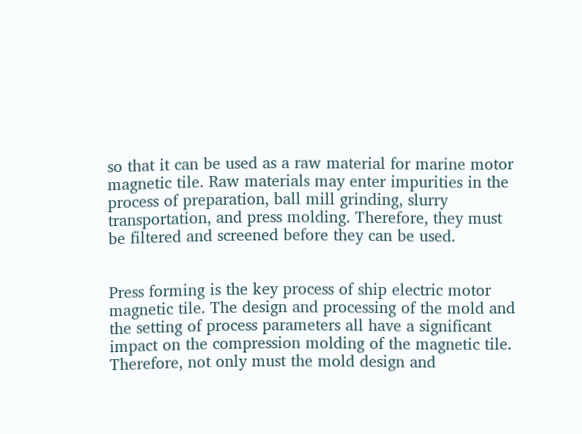so that it can be used as a raw material for marine motor magnetic tile. Raw materials may enter impurities in the process of preparation, ball mill grinding, slurry transportation, and press molding. Therefore, they must be filtered and screened before they can be used.


Press forming is the key process of ship electric motor magnetic tile. The design and processing of the mold and the setting of process parameters all have a significant impact on the compression molding of the magnetic tile. Therefore, not only must the mold design and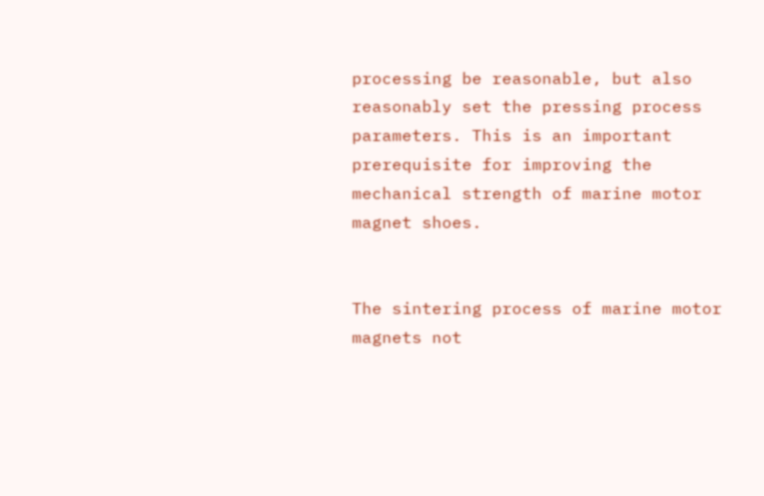processing be reasonable, but also reasonably set the pressing process parameters. This is an important prerequisite for improving the mechanical strength of marine motor magnet shoes.


The sintering process of marine motor magnets not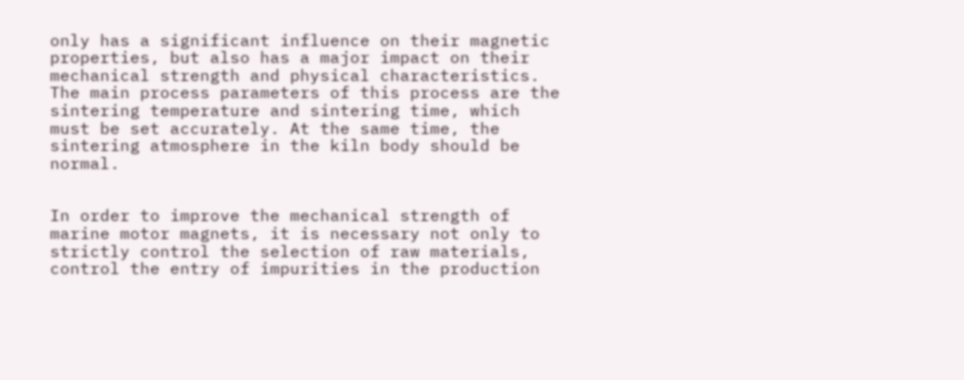only has a significant influence on their magnetic properties, but also has a major impact on their mechanical strength and physical characteristics. The main process parameters of this process are the sintering temperature and sintering time, which must be set accurately. At the same time, the sintering atmosphere in the kiln body should be normal.


In order to improve the mechanical strength of marine motor magnets, it is necessary not only to strictly control the selection of raw materials, control the entry of impurities in the production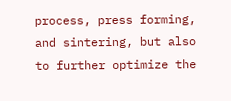process, press forming, and sintering, but also to further optimize the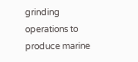grinding operations to produce marine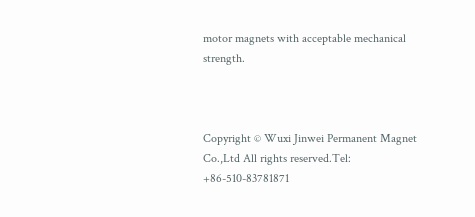motor magnets with acceptable mechanical strength.



Copyright © Wuxi Jinwei Permanent Magnet Co.,Ltd All rights reserved.Tel: +86-510-83781871